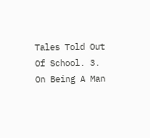Tales Told Out Of School. 3. On Being A Man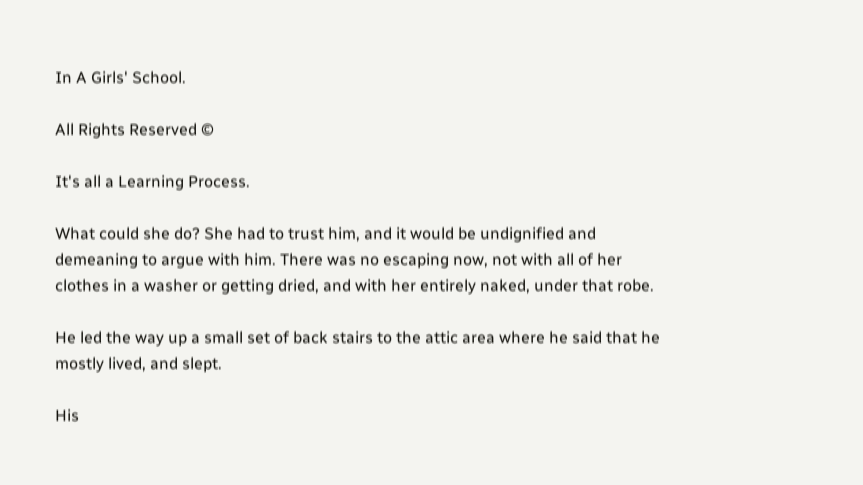In A Girls' School.

All Rights Reserved ©

It's all a Learning Process.

What could she do? She had to trust him, and it would be undignified and demeaning to argue with him. There was no escaping now, not with all of her clothes in a washer or getting dried, and with her entirely naked, under that robe.

He led the way up a small set of back stairs to the attic area where he said that he mostly lived, and slept.

His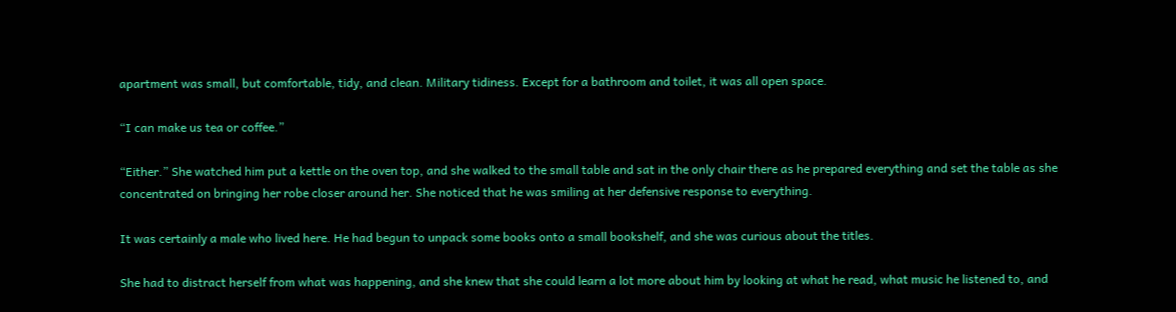apartment was small, but comfortable, tidy, and clean. Military tidiness. Except for a bathroom and toilet, it was all open space.

“I can make us tea or coffee.”

“Either.” She watched him put a kettle on the oven top, and she walked to the small table and sat in the only chair there as he prepared everything and set the table as she concentrated on bringing her robe closer around her. She noticed that he was smiling at her defensive response to everything.

It was certainly a male who lived here. He had begun to unpack some books onto a small bookshelf, and she was curious about the titles.

She had to distract herself from what was happening, and she knew that she could learn a lot more about him by looking at what he read, what music he listened to, and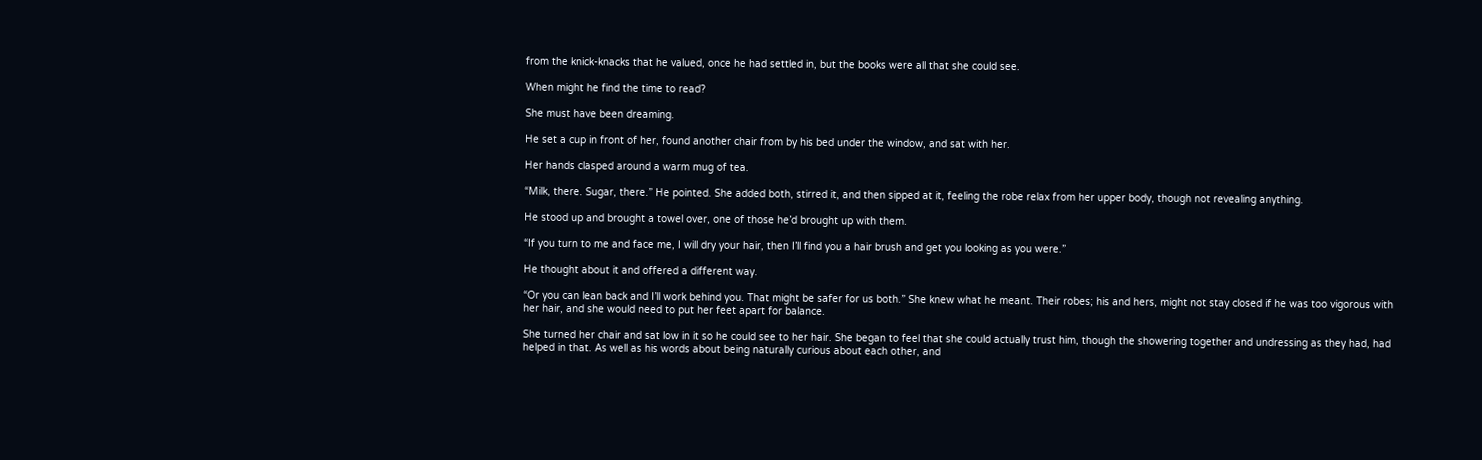from the knick-knacks that he valued, once he had settled in, but the books were all that she could see.

When might he find the time to read?

She must have been dreaming.

He set a cup in front of her, found another chair from by his bed under the window, and sat with her.

Her hands clasped around a warm mug of tea.

“Milk, there. Sugar, there.” He pointed. She added both, stirred it, and then sipped at it, feeling the robe relax from her upper body, though not revealing anything.

He stood up and brought a towel over, one of those he’d brought up with them.

“If you turn to me and face me, I will dry your hair, then I’ll find you a hair brush and get you looking as you were.”

He thought about it and offered a different way.

“Or you can lean back and I’ll work behind you. That might be safer for us both.” She knew what he meant. Their robes; his and hers, might not stay closed if he was too vigorous with her hair, and she would need to put her feet apart for balance.

She turned her chair and sat low in it so he could see to her hair. She began to feel that she could actually trust him, though the showering together and undressing as they had, had helped in that. As well as his words about being naturally curious about each other, and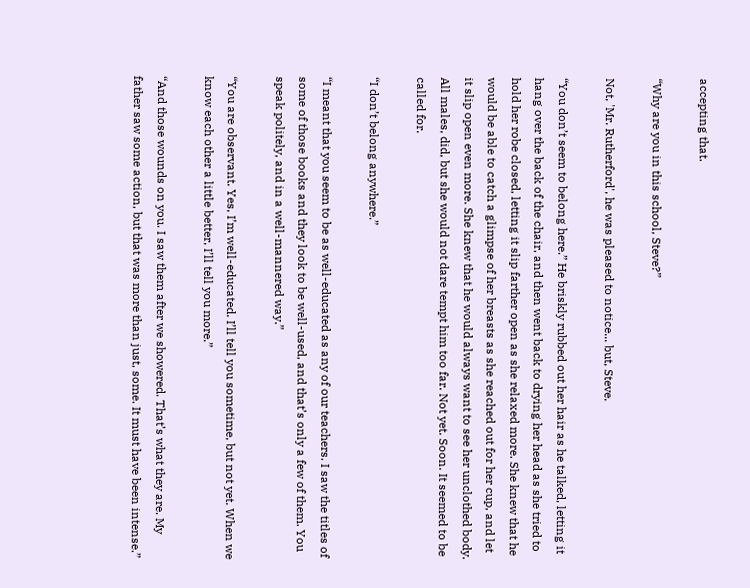accepting that.

“Why are you in this school, Steve?”

Not, 'Mr. Rutherford', he was pleased to notice... but, Steve.

“You don’t seem to belong here.” He briskly rubbed out her hair as he talked, letting it hang over the back of the chair, and then went back to drying her head as she tried to hold her robe closed, letting it slip farther open as she relaxed more. She knew that he would be able to catch a glimpse of her breasts as she reached out for her cup, and let it slip open even more. She knew that he would always want to see her unclothed body. All males, did, but she would not dare tempt him too far. Not yet. Soon. It seemed to be called for.

“I don’t belong anywhere.”

“I meant that you seem to be as well-educated as any of our teachers. I saw the titles of some of those books and they look to be well-used, and that’s only a few of them. You speak politely, and in a well-mannered way.”

“You are observant. Yes, I’m well-educated. I’ll tell you sometime, but not yet. When we know each other a little better, I’ll tell you more.”

“And those wounds on you. I saw them after we showered. That’s what they are. My father saw some action, but that was more than just, some. It must have been intense.”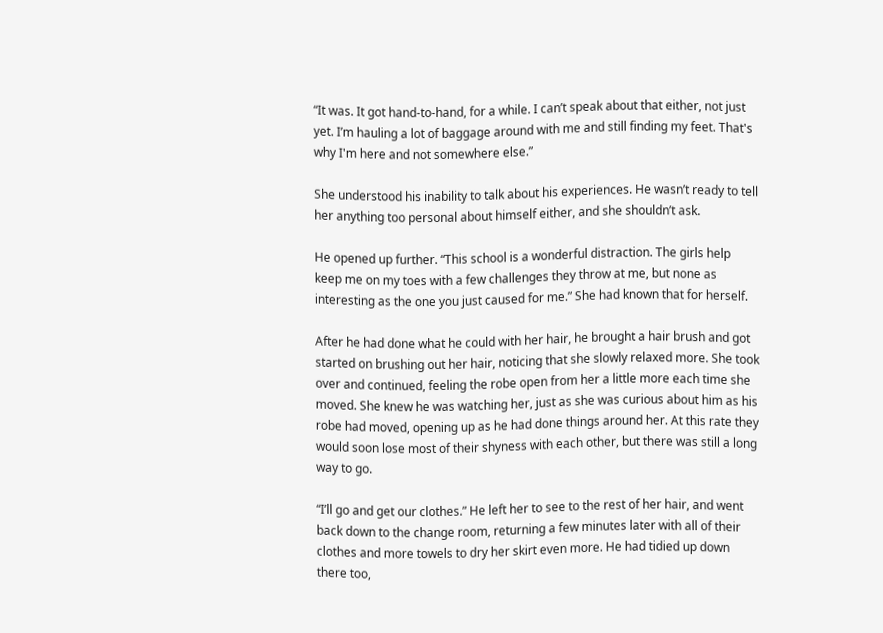“It was. It got hand-to-hand, for a while. I can’t speak about that either, not just yet. I’m hauling a lot of baggage around with me and still finding my feet. That's why I'm here and not somewhere else.”

She understood his inability to talk about his experiences. He wasn’t ready to tell her anything too personal about himself either, and she shouldn’t ask.

He opened up further. “This school is a wonderful distraction. The girls help keep me on my toes with a few challenges they throw at me, but none as interesting as the one you just caused for me.” She had known that for herself.

After he had done what he could with her hair, he brought a hair brush and got started on brushing out her hair, noticing that she slowly relaxed more. She took over and continued, feeling the robe open from her a little more each time she moved. She knew he was watching her, just as she was curious about him as his robe had moved, opening up as he had done things around her. At this rate they would soon lose most of their shyness with each other, but there was still a long way to go.

“I’ll go and get our clothes.” He left her to see to the rest of her hair, and went back down to the change room, returning a few minutes later with all of their clothes and more towels to dry her skirt even more. He had tidied up down there too,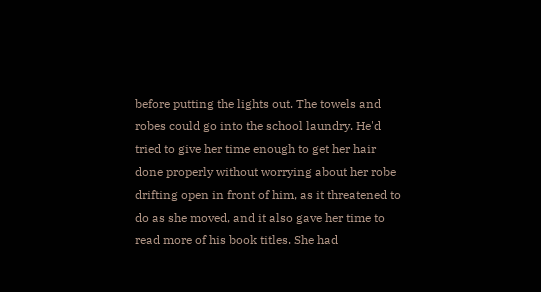before putting the lights out. The towels and robes could go into the school laundry. He'd tried to give her time enough to get her hair done properly without worrying about her robe drifting open in front of him, as it threatened to do as she moved, and it also gave her time to read more of his book titles. She had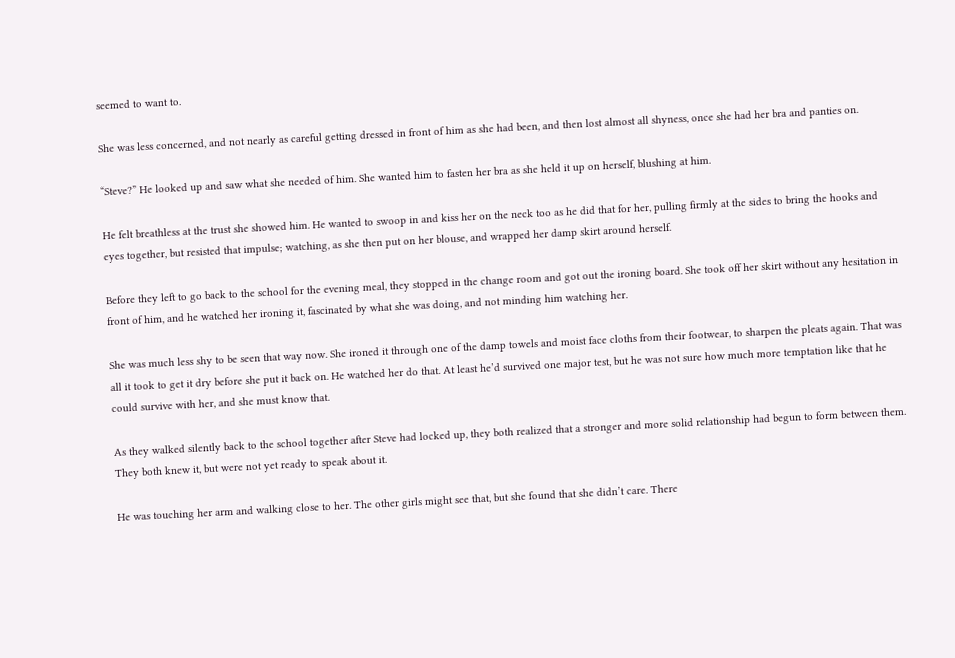seemed to want to.

She was less concerned, and not nearly as careful getting dressed in front of him as she had been, and then lost almost all shyness, once she had her bra and panties on.

“Steve?” He looked up and saw what she needed of him. She wanted him to fasten her bra as she held it up on herself, blushing at him.

He felt breathless at the trust she showed him. He wanted to swoop in and kiss her on the neck too as he did that for her, pulling firmly at the sides to bring the hooks and eyes together, but resisted that impulse; watching, as she then put on her blouse, and wrapped her damp skirt around herself.

Before they left to go back to the school for the evening meal, they stopped in the change room and got out the ironing board. She took off her skirt without any hesitation in front of him, and he watched her ironing it, fascinated by what she was doing, and not minding him watching her.

She was much less shy to be seen that way now. She ironed it through one of the damp towels and moist face cloths from their footwear, to sharpen the pleats again. That was all it took to get it dry before she put it back on. He watched her do that. At least he’d survived one major test, but he was not sure how much more temptation like that he could survive with her, and she must know that.

As they walked silently back to the school together after Steve had locked up, they both realized that a stronger and more solid relationship had begun to form between them. They both knew it, but were not yet ready to speak about it.

He was touching her arm and walking close to her. The other girls might see that, but she found that she didn’t care. There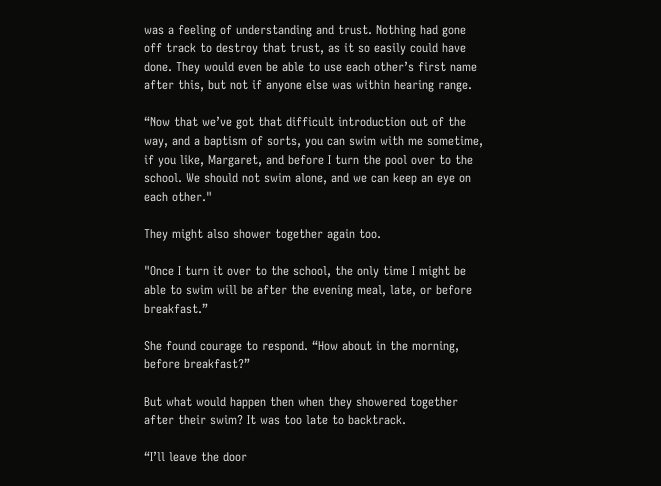was a feeling of understanding and trust. Nothing had gone off track to destroy that trust, as it so easily could have done. They would even be able to use each other’s first name after this, but not if anyone else was within hearing range.

“Now that we’ve got that difficult introduction out of the way, and a baptism of sorts, you can swim with me sometime, if you like, Margaret, and before I turn the pool over to the school. We should not swim alone, and we can keep an eye on each other."

They might also shower together again too.

"Once I turn it over to the school, the only time I might be able to swim will be after the evening meal, late, or before breakfast.”

She found courage to respond. “How about in the morning, before breakfast?”

But what would happen then when they showered together after their swim? It was too late to backtrack.

“I’ll leave the door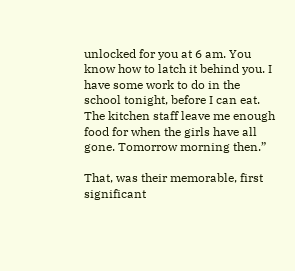unlocked for you at 6 am. You know how to latch it behind you. I have some work to do in the school tonight, before I can eat. The kitchen staff leave me enough food for when the girls have all gone. Tomorrow morning then.”

That, was their memorable, first significant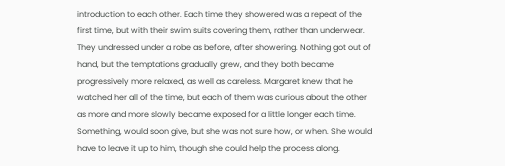introduction to each other. Each time they showered was a repeat of the first time, but with their swim suits covering them, rather than underwear. They undressed under a robe as before, after showering. Nothing got out of hand, but the temptations gradually grew, and they both became progressively more relaxed, as well as careless. Margaret knew that he watched her all of the time, but each of them was curious about the other as more and more slowly became exposed for a little longer each time. Something, would soon give, but she was not sure how, or when. She would have to leave it up to him, though she could help the process along.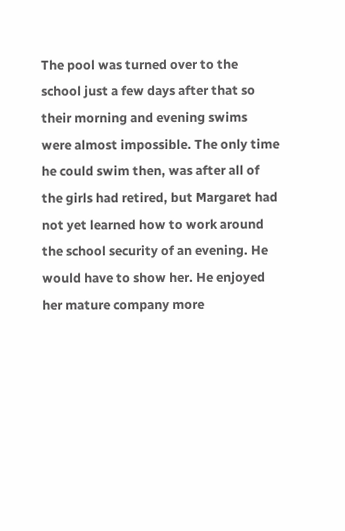The pool was turned over to the school just a few days after that so their morning and evening swims were almost impossible. The only time he could swim then, was after all of the girls had retired, but Margaret had not yet learned how to work around the school security of an evening. He would have to show her. He enjoyed her mature company more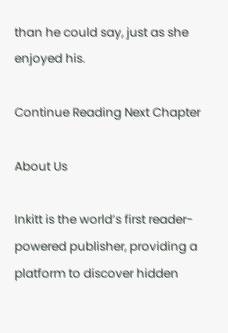than he could say, just as she enjoyed his.

Continue Reading Next Chapter

About Us

Inkitt is the world’s first reader-powered publisher, providing a platform to discover hidden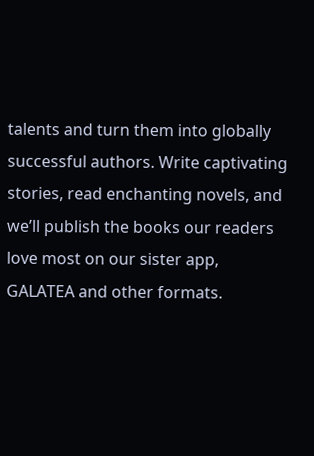talents and turn them into globally successful authors. Write captivating stories, read enchanting novels, and we’ll publish the books our readers love most on our sister app, GALATEA and other formats.